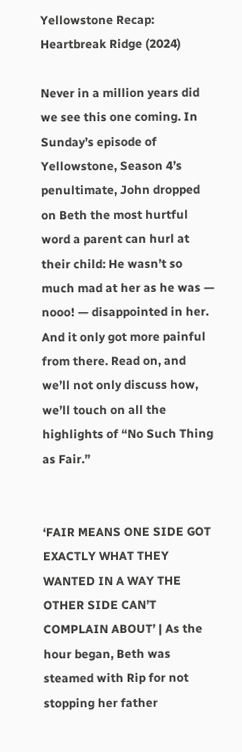Yellowstone Recap: Heartbreak Ridge (2024)

Never in a million years did we see this one coming. In Sunday’s episode of Yellowstone, Season 4’s penultimate, John dropped on Beth the most hurtful word a parent can hurl at their child: He wasn’t so much mad at her as he was — nooo! — disappointed in her. And it only got more painful from there. Read on, and we’ll not only discuss how, we’ll touch on all the highlights of “No Such Thing as Fair.”


‘FAIR MEANS ONE SIDE GOT EXACTLY WHAT THEY WANTED IN A WAY THE OTHER SIDE CAN’T COMPLAIN ABOUT’ | As the hour began, Beth was steamed with Rip for not stopping her father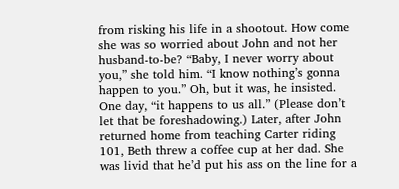from risking his life in a shootout. How come she was so worried about John and not her husband-to-be? “Baby, I never worry about you,” she told him. “I know nothing’s gonna happen to you.” Oh, but it was, he insisted. One day, “it happens to us all.” (Please don’t let that be foreshadowing.) Later, after John returned home from teaching Carter riding 101, Beth threw a coffee cup at her dad. She was livid that he’d put his ass on the line for a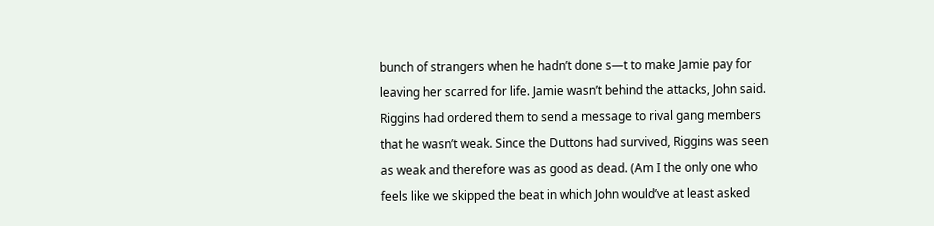bunch of strangers when he hadn’t done s—t to make Jamie pay for leaving her scarred for life. Jamie wasn’t behind the attacks, John said. Riggins had ordered them to send a message to rival gang members that he wasn’t weak. Since the Duttons had survived, Riggins was seen as weak and therefore was as good as dead. (Am I the only one who feels like we skipped the beat in which John would’ve at least asked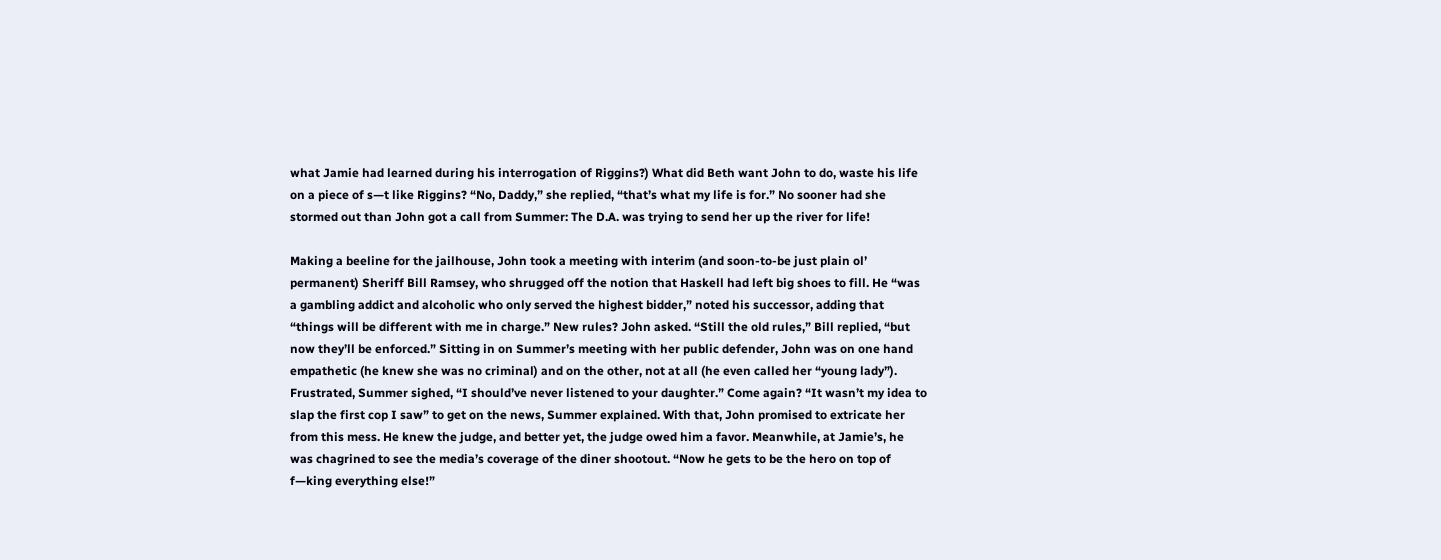what Jamie had learned during his interrogation of Riggins?) What did Beth want John to do, waste his life on a piece of s—t like Riggins? “No, Daddy,” she replied, “that’s what my life is for.” No sooner had she stormed out than John got a call from Summer: The D.A. was trying to send her up the river for life!

Making a beeline for the jailhouse, John took a meeting with interim (and soon-to-be just plain ol’ permanent) Sheriff Bill Ramsey, who shrugged off the notion that Haskell had left big shoes to fill. He “was a gambling addict and alcoholic who only served the highest bidder,” noted his successor, adding that “things will be different with me in charge.” New rules? John asked. “Still the old rules,” Bill replied, “but now they’ll be enforced.” Sitting in on Summer’s meeting with her public defender, John was on one hand empathetic (he knew she was no criminal) and on the other, not at all (he even called her “young lady”). Frustrated, Summer sighed, “I should’ve never listened to your daughter.” Come again? “It wasn’t my idea to slap the first cop I saw” to get on the news, Summer explained. With that, John promised to extricate her from this mess. He knew the judge, and better yet, the judge owed him a favor. Meanwhile, at Jamie’s, he was chagrined to see the media’s coverage of the diner shootout. “Now he gets to be the hero on top of f—king everything else!”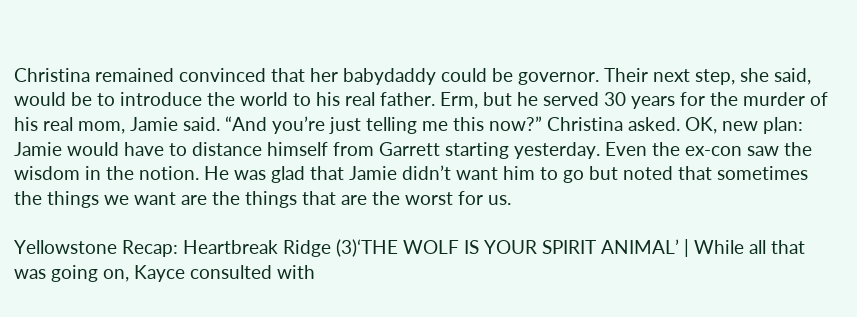Christina remained convinced that her babydaddy could be governor. Their next step, she said, would be to introduce the world to his real father. Erm, but he served 30 years for the murder of his real mom, Jamie said. “And you’re just telling me this now?” Christina asked. OK, new plan: Jamie would have to distance himself from Garrett starting yesterday. Even the ex-con saw the wisdom in the notion. He was glad that Jamie didn’t want him to go but noted that sometimes the things we want are the things that are the worst for us.

Yellowstone Recap: Heartbreak Ridge (3)‘THE WOLF IS YOUR SPIRIT ANIMAL’ | While all that was going on, Kayce consulted with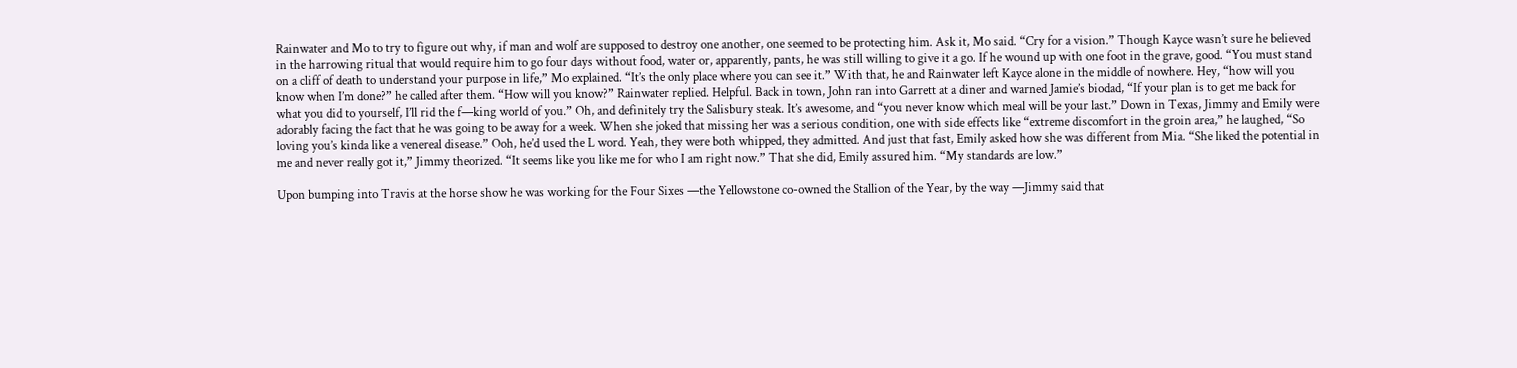Rainwater and Mo to try to figure out why, if man and wolf are supposed to destroy one another, one seemed to be protecting him. Ask it, Mo said. “Cry for a vision.” Though Kayce wasn’t sure he believed in the harrowing ritual that would require him to go four days without food, water or, apparently, pants, he was still willing to give it a go. If he wound up with one foot in the grave, good. “You must stand on a cliff of death to understand your purpose in life,” Mo explained. “It’s the only place where you can see it.” With that, he and Rainwater left Kayce alone in the middle of nowhere. Hey, “how will you know when I’m done?” he called after them. “How will you know?” Rainwater replied. Helpful. Back in town, John ran into Garrett at a diner and warned Jamie’s biodad, “If your plan is to get me back for what you did to yourself, I’ll rid the f—king world of you.” Oh, and definitely try the Salisbury steak. It’s awesome, and “you never know which meal will be your last.” Down in Texas, Jimmy and Emily were adorably facing the fact that he was going to be away for a week. When she joked that missing her was a serious condition, one with side effects like “extreme discomfort in the groin area,” he laughed, “So loving you’s kinda like a venereal disease.” Ooh, he’d used the L word. Yeah, they were both whipped, they admitted. And just that fast, Emily asked how she was different from Mia. “She liked the potential in me and never really got it,” Jimmy theorized. “It seems like you like me for who I am right now.” That she did, Emily assured him. “My standards are low.”

Upon bumping into Travis at the horse show he was working for the Four Sixes —the Yellowstone co-owned the Stallion of the Year, by the way —Jimmy said that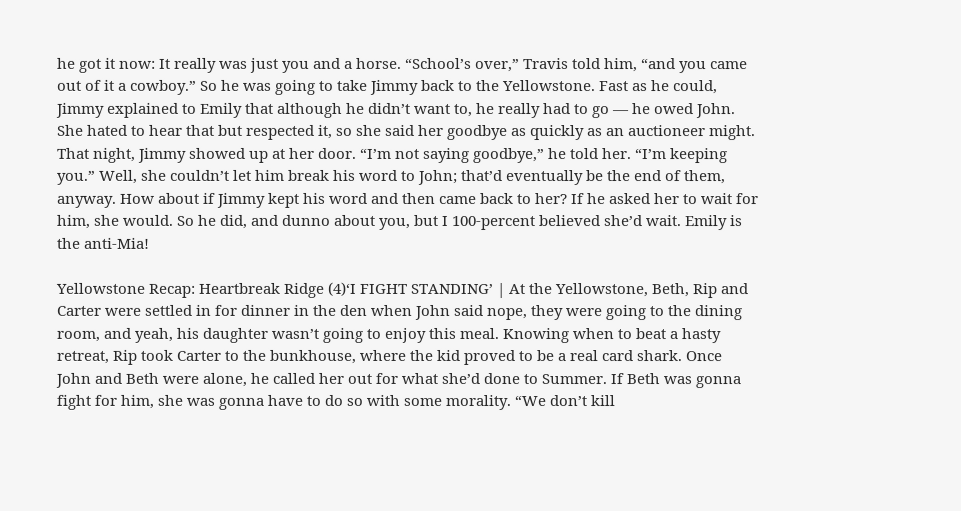he got it now: It really was just you and a horse. “School’s over,” Travis told him, “and you came out of it a cowboy.” So he was going to take Jimmy back to the Yellowstone. Fast as he could, Jimmy explained to Emily that although he didn’t want to, he really had to go — he owed John. She hated to hear that but respected it, so she said her goodbye as quickly as an auctioneer might. That night, Jimmy showed up at her door. “I’m not saying goodbye,” he told her. “I’m keeping you.” Well, she couldn’t let him break his word to John; that’d eventually be the end of them, anyway. How about if Jimmy kept his word and then came back to her? If he asked her to wait for him, she would. So he did, and dunno about you, but I 100-percent believed she’d wait. Emily is the anti-Mia!

Yellowstone Recap: Heartbreak Ridge (4)‘I FIGHT STANDING’ | At the Yellowstone, Beth, Rip and Carter were settled in for dinner in the den when John said nope, they were going to the dining room, and yeah, his daughter wasn’t going to enjoy this meal. Knowing when to beat a hasty retreat, Rip took Carter to the bunkhouse, where the kid proved to be a real card shark. Once John and Beth were alone, he called her out for what she’d done to Summer. If Beth was gonna fight for him, she was gonna have to do so with some morality. “We don’t kill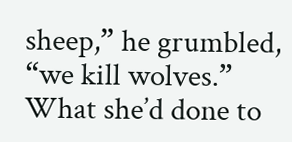sheep,” he grumbled, “we kill wolves.” What she’d done to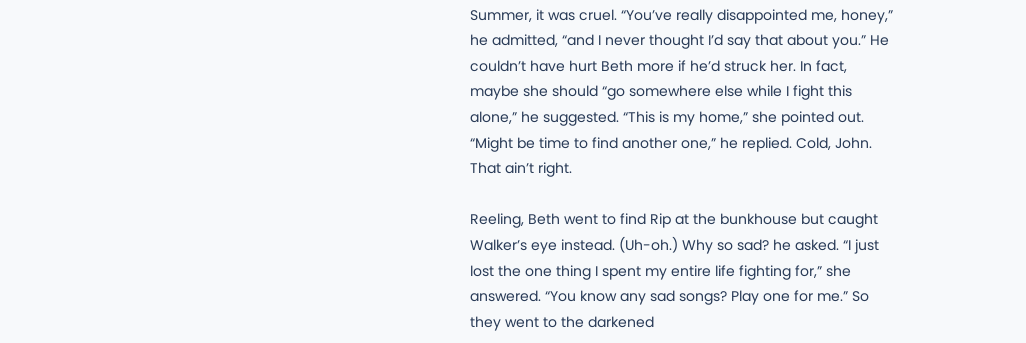Summer, it was cruel. “You’ve really disappointed me, honey,” he admitted, “and I never thought I’d say that about you.” He couldn’t have hurt Beth more if he’d struck her. In fact, maybe she should “go somewhere else while I fight this alone,” he suggested. “This is my home,” she pointed out. “Might be time to find another one,” he replied. Cold, John. That ain’t right.

Reeling, Beth went to find Rip at the bunkhouse but caught Walker’s eye instead. (Uh-oh.) Why so sad? he asked. “I just lost the one thing I spent my entire life fighting for,” she answered. “You know any sad songs? Play one for me.” So they went to the darkened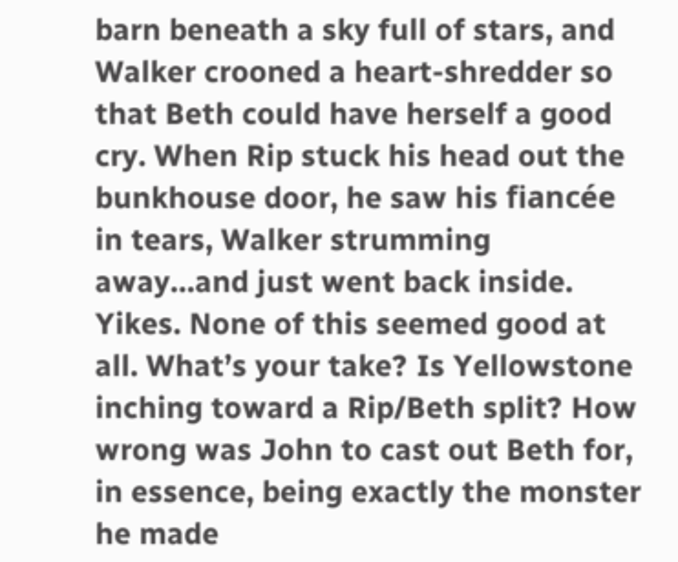barn beneath a sky full of stars, and Walker crooned a heart-shredder so that Beth could have herself a good cry. When Rip stuck his head out the bunkhouse door, he saw his fiancée in tears, Walker strumming away…and just went back inside. Yikes. None of this seemed good at all. What’s your take? Is Yellowstone inching toward a Rip/Beth split? How wrong was John to cast out Beth for, in essence, being exactly the monster he made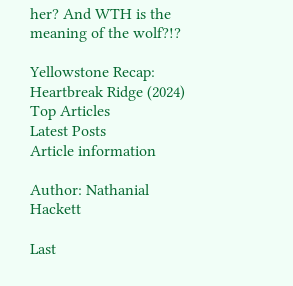her? And WTH is the meaning of the wolf?!?

Yellowstone Recap: Heartbreak Ridge (2024)
Top Articles
Latest Posts
Article information

Author: Nathanial Hackett

Last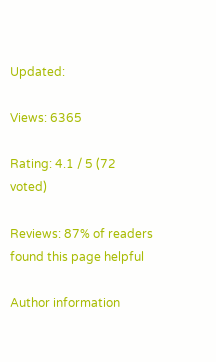Updated:

Views: 6365

Rating: 4.1 / 5 (72 voted)

Reviews: 87% of readers found this page helpful

Author information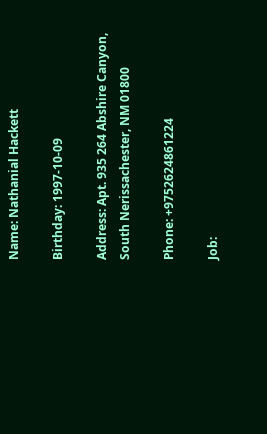Name: Nathanial Hackett

Birthday: 1997-10-09

Address: Apt. 935 264 Abshire Canyon, South Nerissachester, NM 01800

Phone: +9752624861224

Job: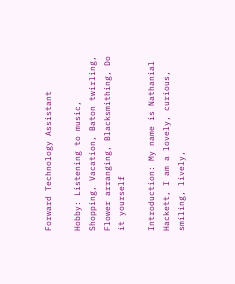Forward Technology Assistant

Hobby: Listening to music, Shopping, Vacation, Baton twirling, Flower arranging, Blacksmithing, Do it yourself

Introduction: My name is Nathanial Hackett, I am a lovely, curious, smiling, lively,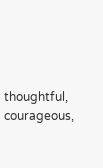thoughtful, courageous,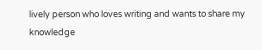lively person who loves writing and wants to share my knowledge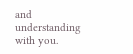and understanding with you.